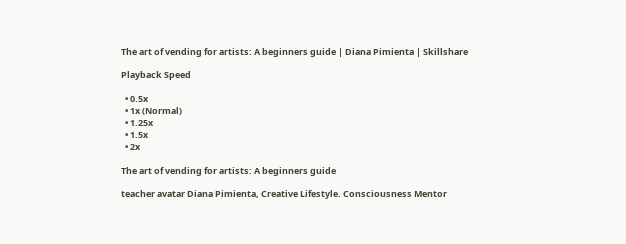The art of vending for artists: A beginners guide | Diana Pimienta | Skillshare

Playback Speed

  • 0.5x
  • 1x (Normal)
  • 1.25x
  • 1.5x
  • 2x

The art of vending for artists: A beginners guide

teacher avatar Diana Pimienta, Creative Lifestyle. Consciousness Mentor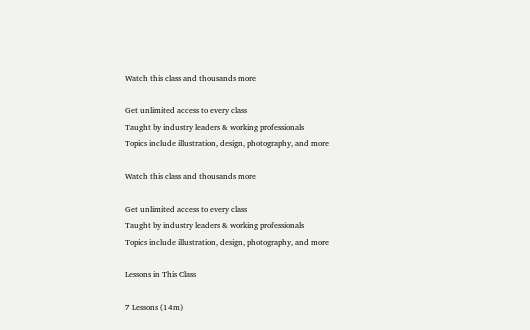Watch this class and thousands more

Get unlimited access to every class
Taught by industry leaders & working professionals
Topics include illustration, design, photography, and more

Watch this class and thousands more

Get unlimited access to every class
Taught by industry leaders & working professionals
Topics include illustration, design, photography, and more

Lessons in This Class

7 Lessons (14m)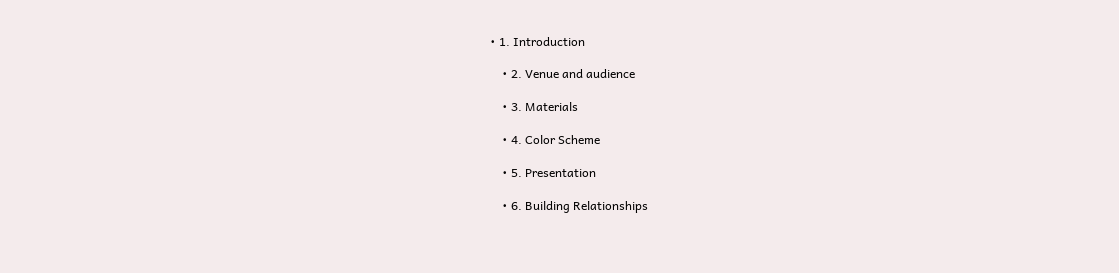• 1. Introduction

    • 2. Venue and audience

    • 3. Materials

    • 4. Color Scheme

    • 5. Presentation

    • 6. Building Relationships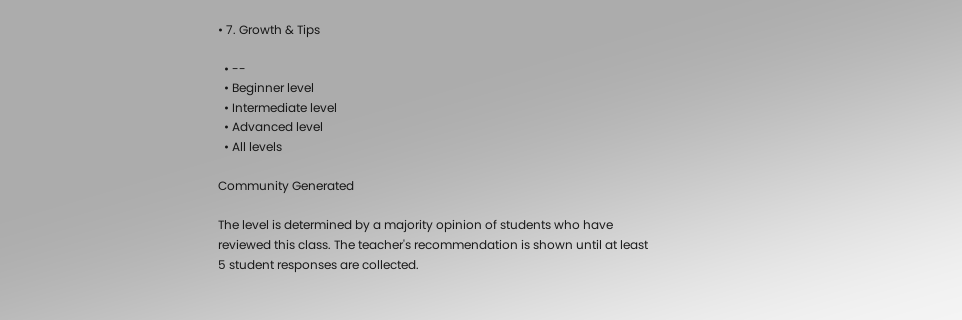• 7. Growth & Tips

  • --
  • Beginner level
  • Intermediate level
  • Advanced level
  • All levels

Community Generated

The level is determined by a majority opinion of students who have reviewed this class. The teacher's recommendation is shown until at least 5 student responses are collected.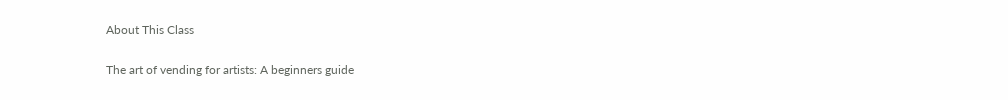About This Class

The art of vending for artists: A beginners guide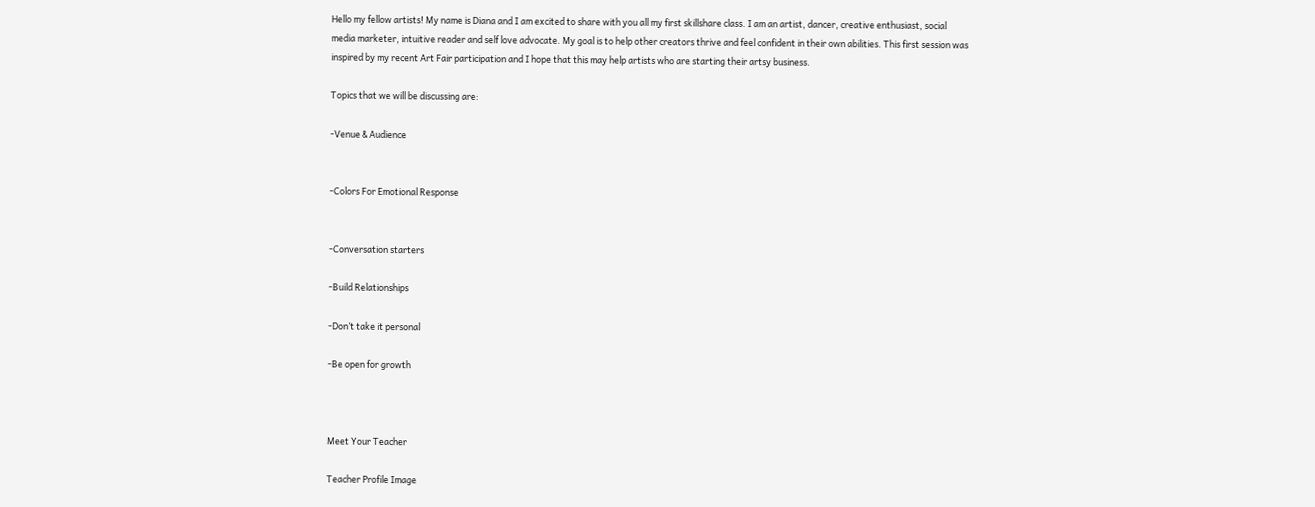Hello my fellow artists! My name is Diana and I am excited to share with you all my first skillshare class. I am an artist, dancer, creative enthusiast, social media marketer, intuitive reader and self love advocate. My goal is to help other creators thrive and feel confident in their own abilities. This first session was inspired by my recent Art Fair participation and I hope that this may help artists who are starting their artsy business.

Topics that we will be discussing are:

-Venue & Audience


-Colors For Emotional Response


-Conversation starters

-Build Relationships

-Don’t take it personal

-Be open for growth



Meet Your Teacher

Teacher Profile Image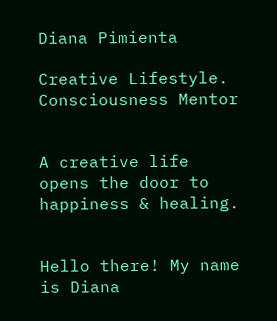Diana Pimienta

Creative Lifestyle. Consciousness Mentor


A creative life opens the door to happiness & healing.


Hello there! My name is Diana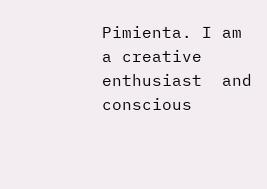Pimienta. I am a creative enthusiast  and conscious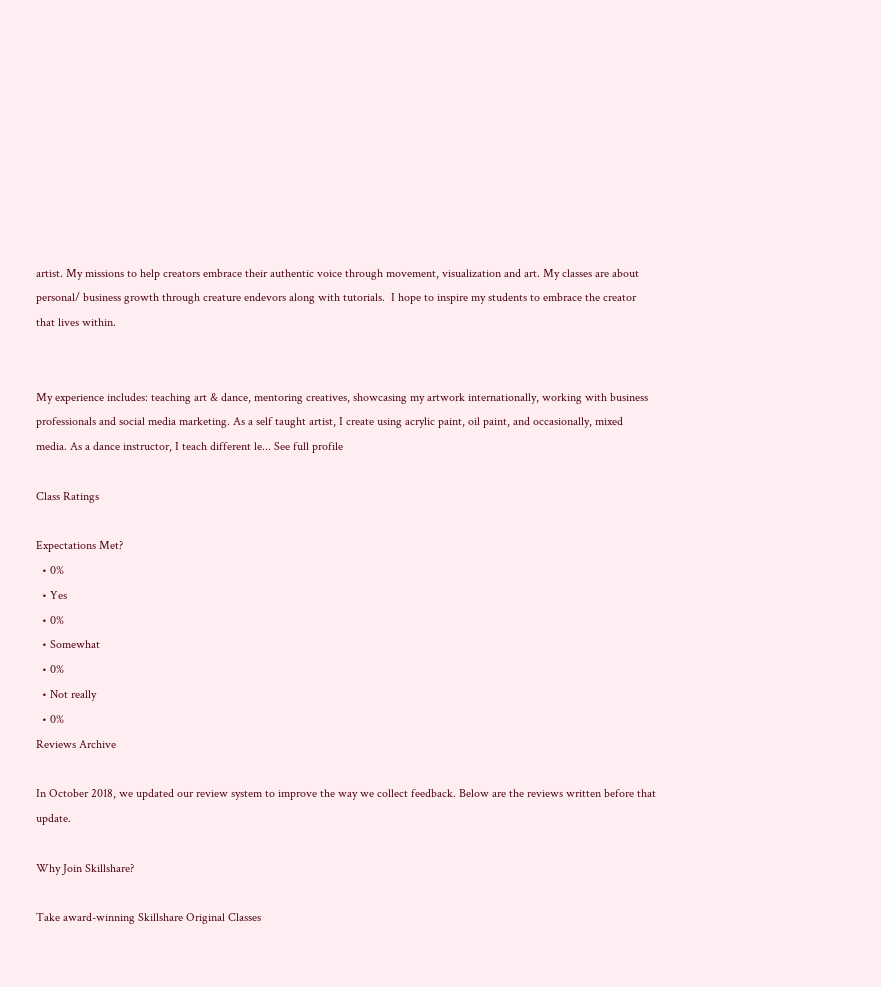artist. My missions to help creators embrace their authentic voice through movement, visualization and art. My classes are about personal/ business growth through creature endevors along with tutorials.  I hope to inspire my students to embrace the creator that lives within.


My experience includes: teaching art & dance, mentoring creatives, showcasing my artwork internationally, working with business professionals and social media marketing. As a self taught artist, I create using acrylic paint, oil paint, and occasionally, mixed media. As a dance instructor, I teach different le... See full profile

Class Ratings

Expectations Met?
  • 0%
  • Yes
  • 0%
  • Somewhat
  • 0%
  • Not really
  • 0%
Reviews Archive

In October 2018, we updated our review system to improve the way we collect feedback. Below are the reviews written before that update.

Why Join Skillshare?

Take award-winning Skillshare Original Classes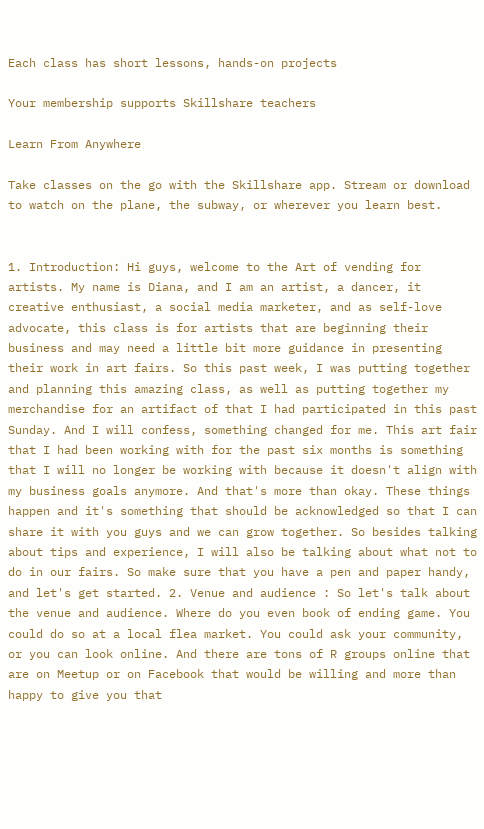Each class has short lessons, hands-on projects

Your membership supports Skillshare teachers

Learn From Anywhere

Take classes on the go with the Skillshare app. Stream or download to watch on the plane, the subway, or wherever you learn best.


1. Introduction: Hi guys, welcome to the Art of vending for artists. My name is Diana, and I am an artist, a dancer, it creative enthusiast, a social media marketer, and as self-love advocate, this class is for artists that are beginning their business and may need a little bit more guidance in presenting their work in art fairs. So this past week, I was putting together and planning this amazing class, as well as putting together my merchandise for an artifact of that I had participated in this past Sunday. And I will confess, something changed for me. This art fair that I had been working with for the past six months is something that I will no longer be working with because it doesn't align with my business goals anymore. And that's more than okay. These things happen and it's something that should be acknowledged so that I can share it with you guys and we can grow together. So besides talking about tips and experience, I will also be talking about what not to do in our fairs. So make sure that you have a pen and paper handy, and let's get started. 2. Venue and audience : So let's talk about the venue and audience. Where do you even book of ending game. You could do so at a local flea market. You could ask your community, or you can look online. And there are tons of R groups online that are on Meetup or on Facebook that would be willing and more than happy to give you that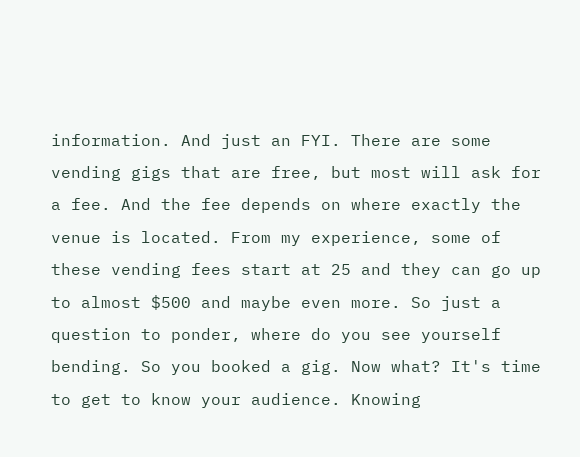information. And just an FYI. There are some vending gigs that are free, but most will ask for a fee. And the fee depends on where exactly the venue is located. From my experience, some of these vending fees start at 25 and they can go up to almost $500 and maybe even more. So just a question to ponder, where do you see yourself bending. So you booked a gig. Now what? It's time to get to know your audience. Knowing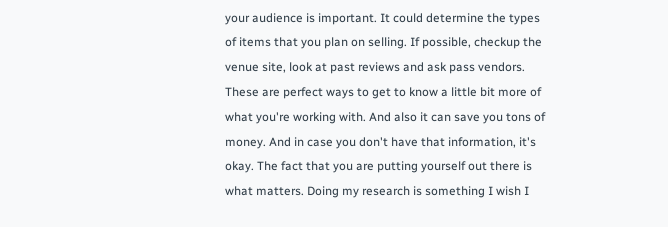your audience is important. It could determine the types of items that you plan on selling. If possible, checkup the venue site, look at past reviews and ask pass vendors. These are perfect ways to get to know a little bit more of what you're working with. And also it can save you tons of money. And in case you don't have that information, it's okay. The fact that you are putting yourself out there is what matters. Doing my research is something I wish I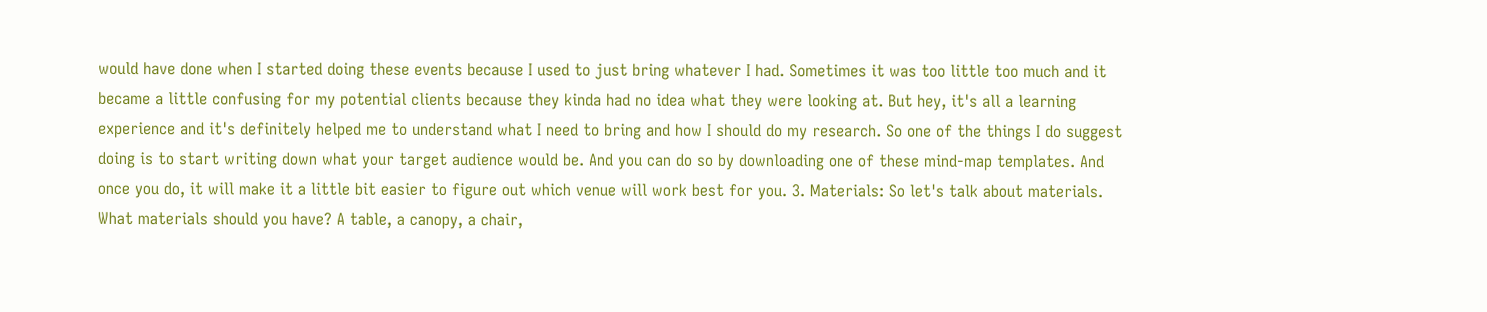would have done when I started doing these events because I used to just bring whatever I had. Sometimes it was too little too much and it became a little confusing for my potential clients because they kinda had no idea what they were looking at. But hey, it's all a learning experience and it's definitely helped me to understand what I need to bring and how I should do my research. So one of the things I do suggest doing is to start writing down what your target audience would be. And you can do so by downloading one of these mind-map templates. And once you do, it will make it a little bit easier to figure out which venue will work best for you. 3. Materials: So let's talk about materials. What materials should you have? A table, a canopy, a chair,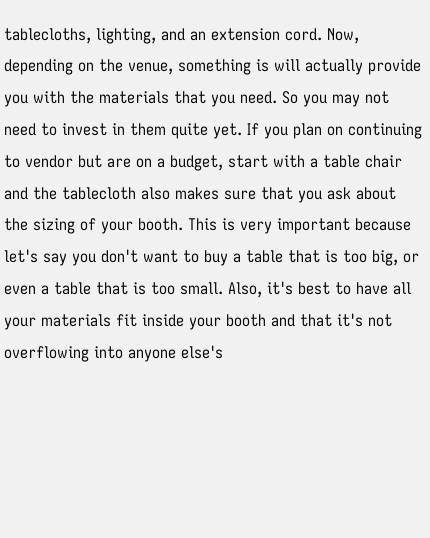tablecloths, lighting, and an extension cord. Now, depending on the venue, something is will actually provide you with the materials that you need. So you may not need to invest in them quite yet. If you plan on continuing to vendor but are on a budget, start with a table chair and the tablecloth also makes sure that you ask about the sizing of your booth. This is very important because let's say you don't want to buy a table that is too big, or even a table that is too small. Also, it's best to have all your materials fit inside your booth and that it's not overflowing into anyone else's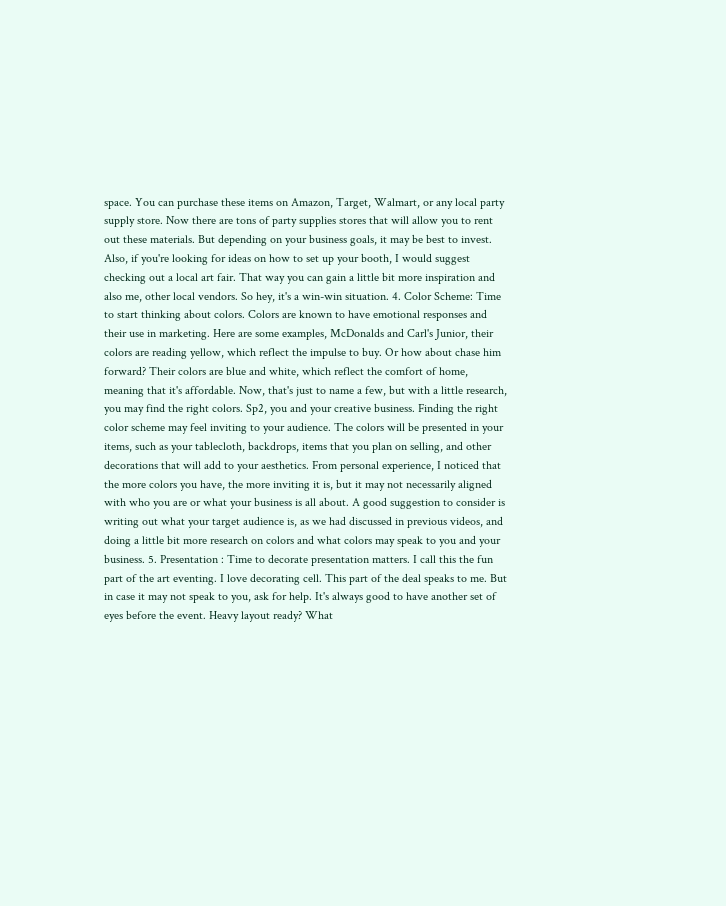space. You can purchase these items on Amazon, Target, Walmart, or any local party supply store. Now there are tons of party supplies stores that will allow you to rent out these materials. But depending on your business goals, it may be best to invest. Also, if you're looking for ideas on how to set up your booth, I would suggest checking out a local art fair. That way you can gain a little bit more inspiration and also me, other local vendors. So hey, it's a win-win situation. 4. Color Scheme: Time to start thinking about colors. Colors are known to have emotional responses and their use in marketing. Here are some examples, McDonalds and Carl's Junior, their colors are reading yellow, which reflect the impulse to buy. Or how about chase him forward? Their colors are blue and white, which reflect the comfort of home, meaning that it's affordable. Now, that's just to name a few, but with a little research, you may find the right colors. Sp2, you and your creative business. Finding the right color scheme may feel inviting to your audience. The colors will be presented in your items, such as your tablecloth, backdrops, items that you plan on selling, and other decorations that will add to your aesthetics. From personal experience, I noticed that the more colors you have, the more inviting it is, but it may not necessarily aligned with who you are or what your business is all about. A good suggestion to consider is writing out what your target audience is, as we had discussed in previous videos, and doing a little bit more research on colors and what colors may speak to you and your business. 5. Presentation : Time to decorate presentation matters. I call this the fun part of the art eventing. I love decorating cell. This part of the deal speaks to me. But in case it may not speak to you, ask for help. It's always good to have another set of eyes before the event. Heavy layout ready? What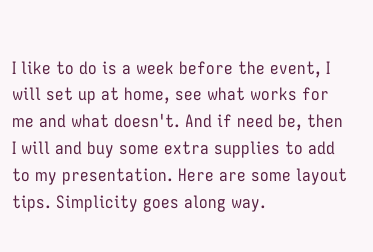I like to do is a week before the event, I will set up at home, see what works for me and what doesn't. And if need be, then I will and buy some extra supplies to add to my presentation. Here are some layout tips. Simplicity goes along way.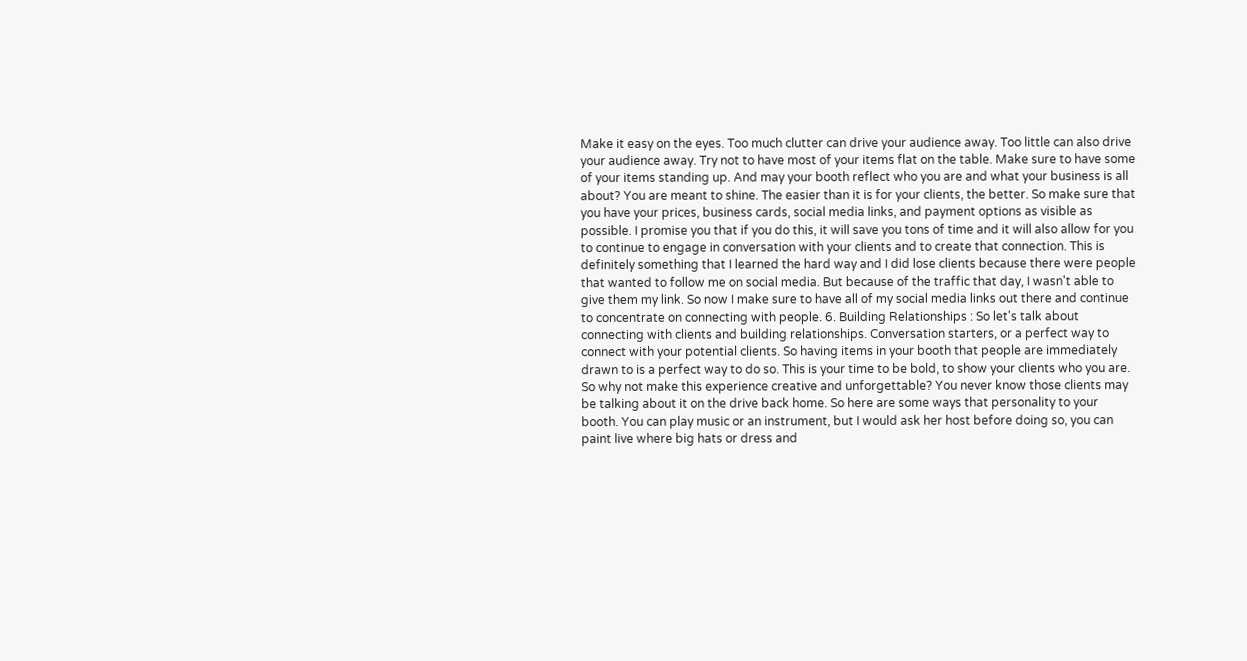Make it easy on the eyes. Too much clutter can drive your audience away. Too little can also drive your audience away. Try not to have most of your items flat on the table. Make sure to have some of your items standing up. And may your booth reflect who you are and what your business is all about? You are meant to shine. The easier than it is for your clients, the better. So make sure that you have your prices, business cards, social media links, and payment options as visible as possible. I promise you that if you do this, it will save you tons of time and it will also allow for you to continue to engage in conversation with your clients and to create that connection. This is definitely something that I learned the hard way and I did lose clients because there were people that wanted to follow me on social media. But because of the traffic that day, I wasn't able to give them my link. So now I make sure to have all of my social media links out there and continue to concentrate on connecting with people. 6. Building Relationships : So let's talk about connecting with clients and building relationships. Conversation starters, or a perfect way to connect with your potential clients. So having items in your booth that people are immediately drawn to is a perfect way to do so. This is your time to be bold, to show your clients who you are. So why not make this experience creative and unforgettable? You never know those clients may be talking about it on the drive back home. So here are some ways that personality to your booth. You can play music or an instrument, but I would ask her host before doing so, you can paint live where big hats or dress and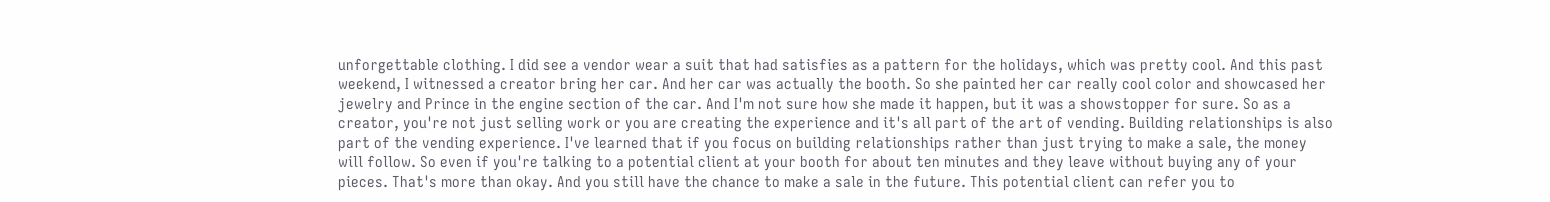unforgettable clothing. I did see a vendor wear a suit that had satisfies as a pattern for the holidays, which was pretty cool. And this past weekend, I witnessed a creator bring her car. And her car was actually the booth. So she painted her car really cool color and showcased her jewelry and Prince in the engine section of the car. And I'm not sure how she made it happen, but it was a showstopper for sure. So as a creator, you're not just selling work or you are creating the experience and it's all part of the art of vending. Building relationships is also part of the vending experience. I've learned that if you focus on building relationships rather than just trying to make a sale, the money will follow. So even if you're talking to a potential client at your booth for about ten minutes and they leave without buying any of your pieces. That's more than okay. And you still have the chance to make a sale in the future. This potential client can refer you to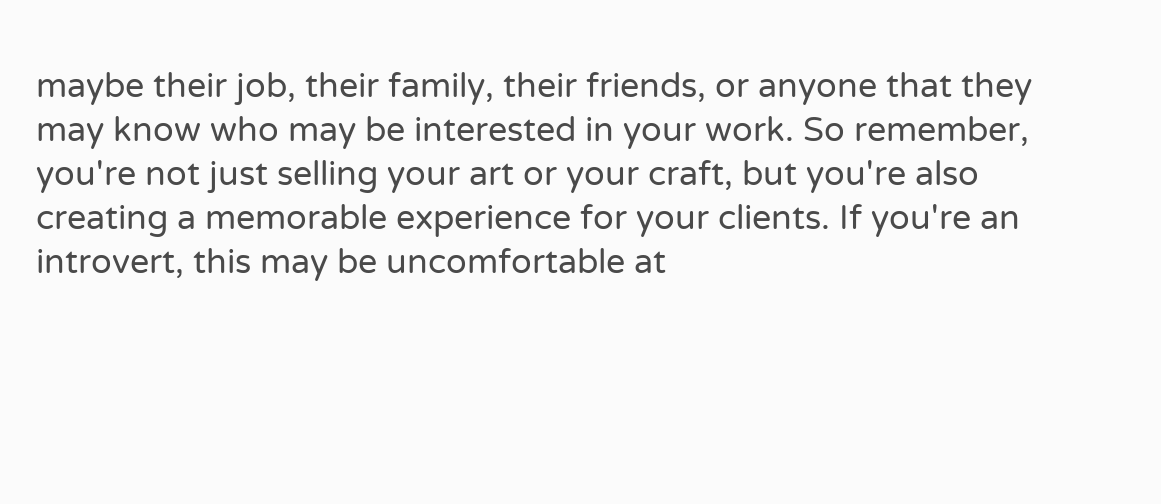maybe their job, their family, their friends, or anyone that they may know who may be interested in your work. So remember, you're not just selling your art or your craft, but you're also creating a memorable experience for your clients. If you're an introvert, this may be uncomfortable at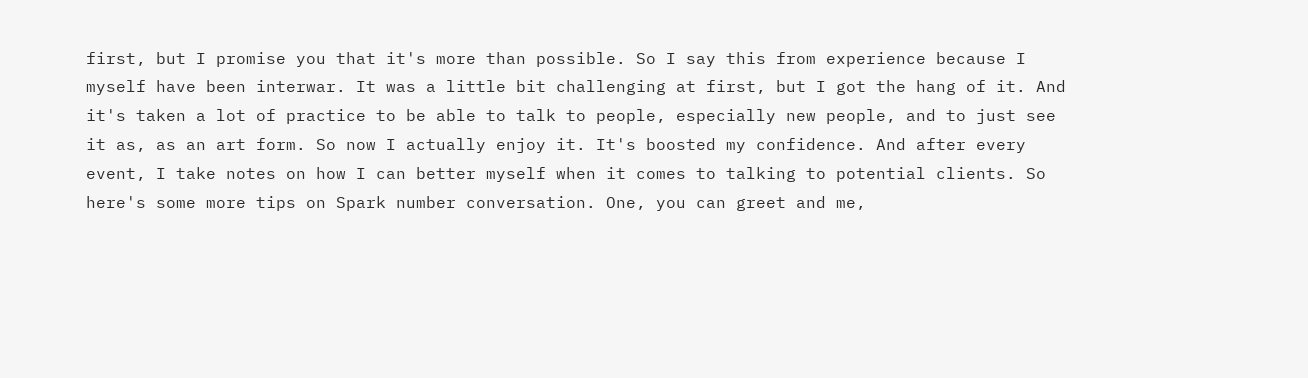first, but I promise you that it's more than possible. So I say this from experience because I myself have been interwar. It was a little bit challenging at first, but I got the hang of it. And it's taken a lot of practice to be able to talk to people, especially new people, and to just see it as, as an art form. So now I actually enjoy it. It's boosted my confidence. And after every event, I take notes on how I can better myself when it comes to talking to potential clients. So here's some more tips on Spark number conversation. One, you can greet and me,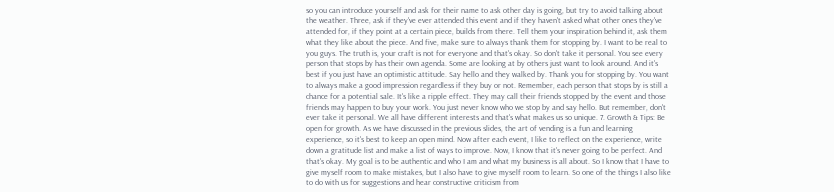so you can introduce yourself and ask for their name to ask other day is going, but try to avoid talking about the weather. Three, ask if they've ever attended this event and if they haven't asked what other ones they've attended for, if they point at a certain piece, builds from there. Tell them your inspiration behind it, ask them what they like about the piece. And five, make sure to always thank them for stopping by. I want to be real to you guys. The truth is, your craft is not for everyone and that's okay. So don't take it personal. You see every person that stops by has their own agenda. Some are looking at by others just want to look around. And it's best if you just have an optimistic attitude. Say hello and they walked by. Thank you for stopping by. You want to always make a good impression regardless if they buy or not. Remember, each person that stops by is still a chance for a potential sale. It's like a ripple effect. They may call their friends stopped by the event and those friends may happen to buy your work. You just never know who we stop by and say hello. But remember, don't ever take it personal. We all have different interests and that's what makes us so unique. 7. Growth & Tips: Be open for growth. As we have discussed in the previous slides, the art of vending is a fun and learning experience, so it's best to keep an open mind. Now after each event, I like to reflect on the experience, write down a gratitude list and make a list of ways to improve. Now, I know that it's never going to be perfect. And that's okay. My goal is to be authentic and who I am and what my business is all about. So I know that I have to give myself room to make mistakes, but I also have to give myself room to learn. So one of the things I also like to do with us for suggestions and hear constructive criticism from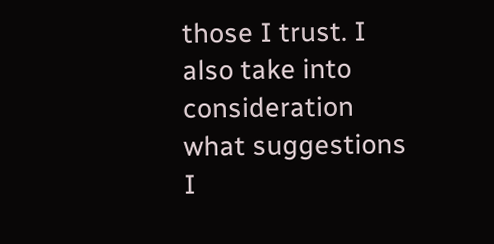those I trust. I also take into consideration what suggestions I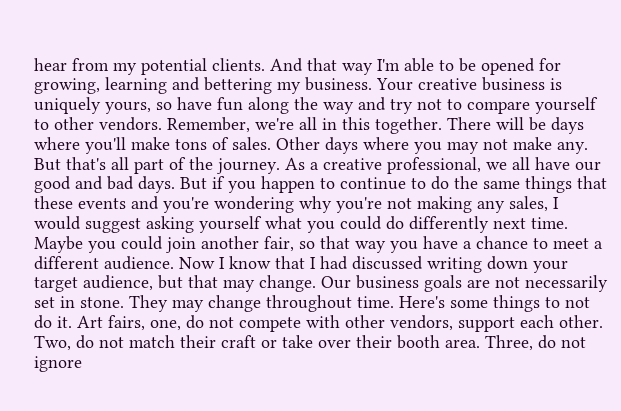hear from my potential clients. And that way I'm able to be opened for growing, learning and bettering my business. Your creative business is uniquely yours, so have fun along the way and try not to compare yourself to other vendors. Remember, we're all in this together. There will be days where you'll make tons of sales. Other days where you may not make any. But that's all part of the journey. As a creative professional, we all have our good and bad days. But if you happen to continue to do the same things that these events and you're wondering why you're not making any sales, I would suggest asking yourself what you could do differently next time. Maybe you could join another fair, so that way you have a chance to meet a different audience. Now I know that I had discussed writing down your target audience, but that may change. Our business goals are not necessarily set in stone. They may change throughout time. Here's some things to not do it. Art fairs, one, do not compete with other vendors, support each other. Two, do not match their craft or take over their booth area. Three, do not ignore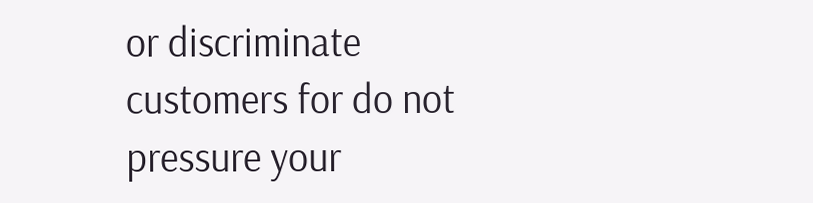or discriminate customers for do not pressure your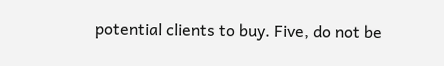potential clients to buy. Five, do not be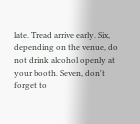late. Tread arrive early. Six, depending on the venue, do not drink alcohol openly at your booth. Seven, don't forget to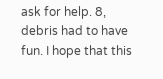ask for help. 8, debris had to have fun. I hope that this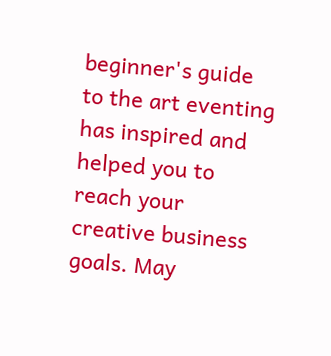beginner's guide to the art eventing has inspired and helped you to reach your creative business goals. May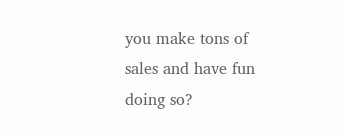you make tons of sales and have fun doing so?